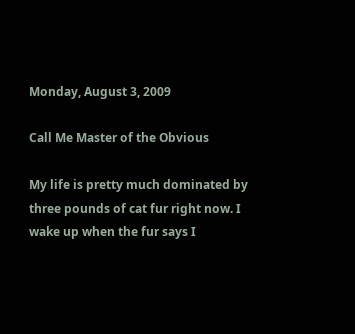Monday, August 3, 2009

Call Me Master of the Obvious

My life is pretty much dominated by three pounds of cat fur right now. I wake up when the fur says I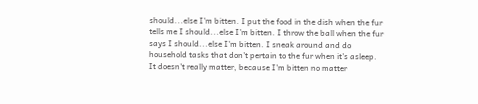should...else I'm bitten. I put the food in the dish when the fur tells me I should...else I'm bitten. I throw the ball when the fur says I should...else I'm bitten. I sneak around and do household tasks that don't pertain to the fur when it's asleep. It doesn't really matter, because I'm bitten no matter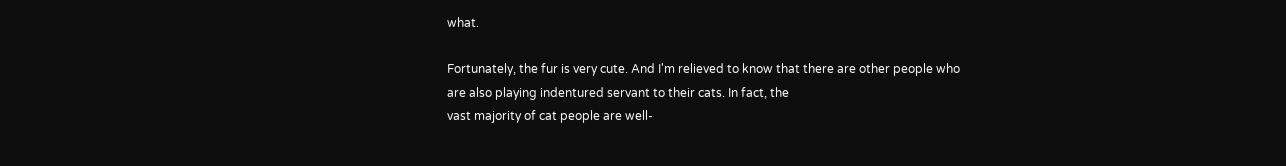what.

Fortunately, the fur is very cute. And I'm relieved to know that there are other people who are also playing indentured servant to their cats. In fact, the
vast majority of cat people are well-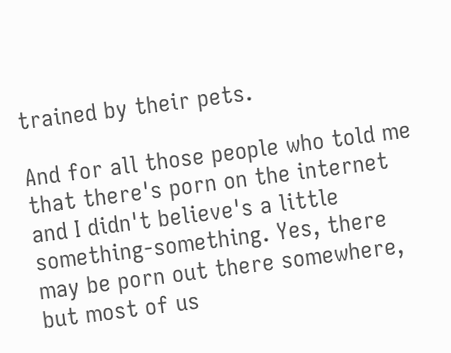trained by their pets.

And for all those people who told me that there's porn on the internet and I didn't believe's a little something-something. Yes, there may be porn out there somewhere, but most of us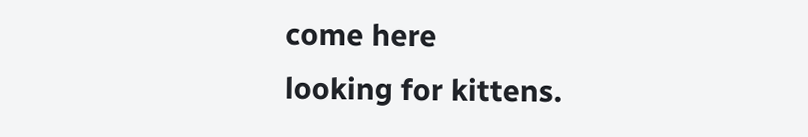come here
looking for kittens.